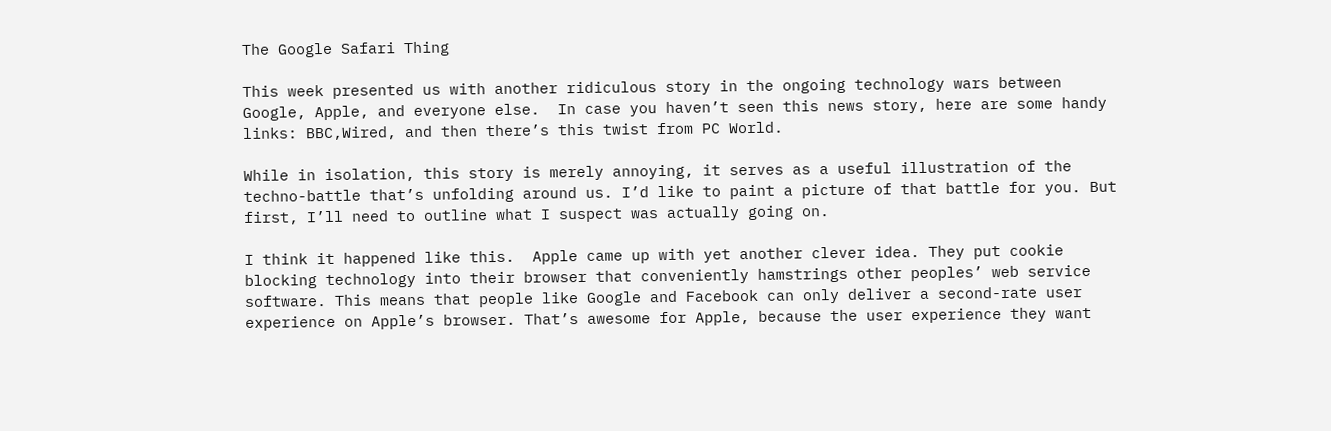The Google Safari Thing

This week presented us with another ridiculous story in the ongoing technology wars between Google, Apple, and everyone else.  In case you haven’t seen this news story, here are some handy links: BBC,Wired, and then there’s this twist from PC World.

While in isolation, this story is merely annoying, it serves as a useful illustration of the techno-battle that’s unfolding around us. I’d like to paint a picture of that battle for you. But first, I’ll need to outline what I suspect was actually going on.

I think it happened like this.  Apple came up with yet another clever idea. They put cookie blocking technology into their browser that conveniently hamstrings other peoples’ web service software. This means that people like Google and Facebook can only deliver a second-rate user experience on Apple’s browser. That’s awesome for Apple, because the user experience they want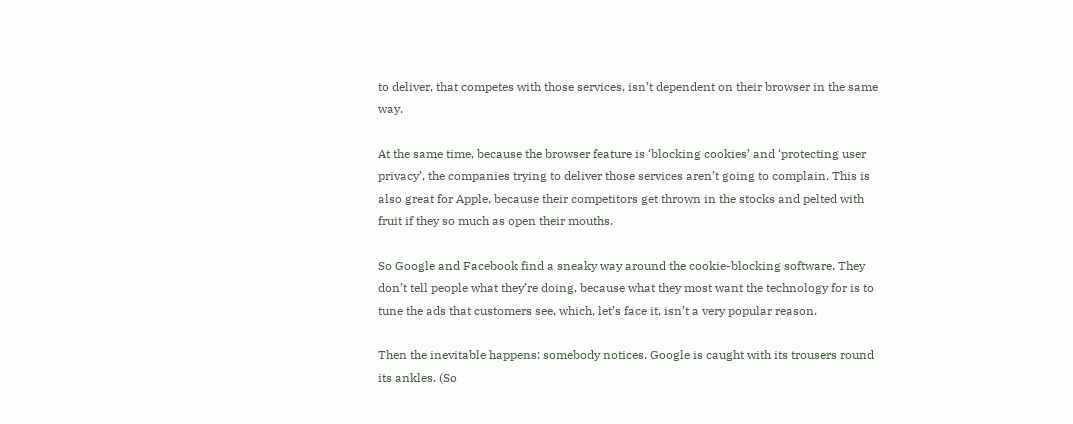to deliver, that competes with those services, isn’t dependent on their browser in the same way.

At the same time, because the browser feature is ‘blocking cookies’ and ‘protecting user privacy’, the companies trying to deliver those services aren’t going to complain. This is also great for Apple, because their competitors get thrown in the stocks and pelted with fruit if they so much as open their mouths.

So Google and Facebook find a sneaky way around the cookie-blocking software. They don’t tell people what they’re doing, because what they most want the technology for is to tune the ads that customers see, which, let’s face it, isn’t a very popular reason.

Then the inevitable happens: somebody notices. Google is caught with its trousers round its ankles. (So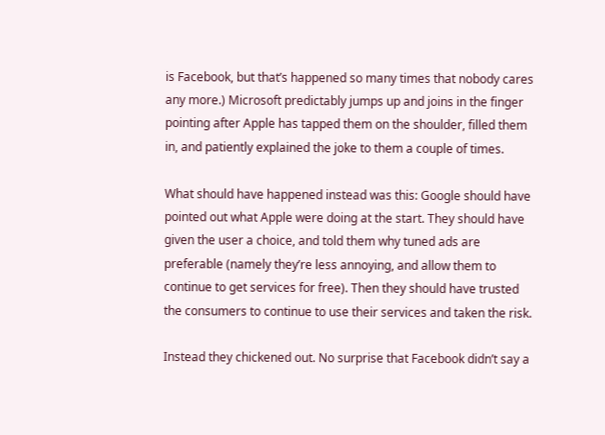is Facebook, but that’s happened so many times that nobody cares any more.) Microsoft predictably jumps up and joins in the finger pointing after Apple has tapped them on the shoulder, filled them in, and patiently explained the joke to them a couple of times.

What should have happened instead was this: Google should have pointed out what Apple were doing at the start. They should have given the user a choice, and told them why tuned ads are preferable (namely they’re less annoying, and allow them to continue to get services for free). Then they should have trusted the consumers to continue to use their services and taken the risk.

Instead they chickened out. No surprise that Facebook didn’t say a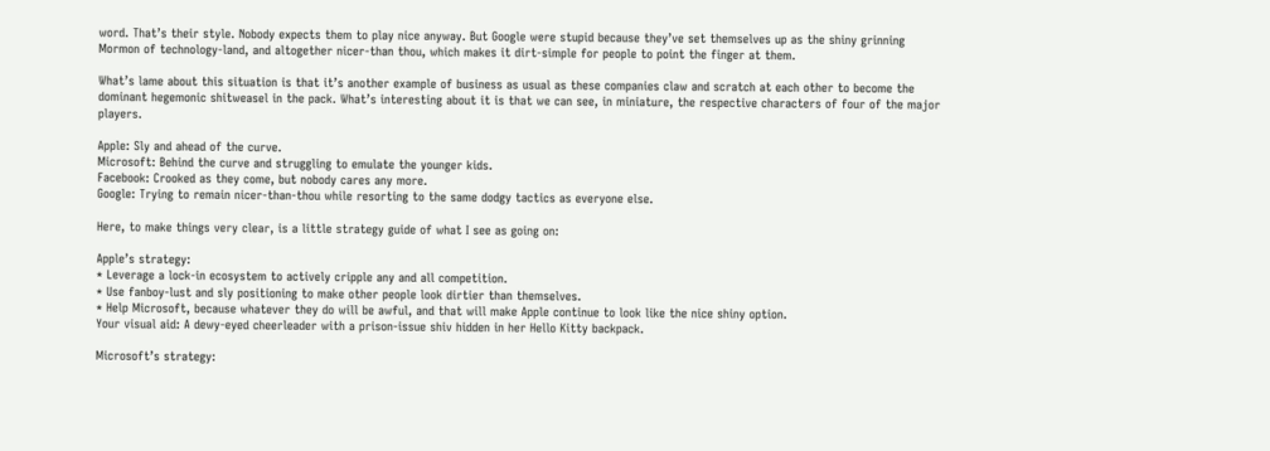word. That’s their style. Nobody expects them to play nice anyway. But Google were stupid because they’ve set themselves up as the shiny grinning Mormon of technology-land, and altogether nicer-than thou, which makes it dirt-simple for people to point the finger at them.

What’s lame about this situation is that it’s another example of business as usual as these companies claw and scratch at each other to become the dominant hegemonic shitweasel in the pack. What’s interesting about it is that we can see, in miniature, the respective characters of four of the major players.

Apple: Sly and ahead of the curve.
Microsoft: Behind the curve and struggling to emulate the younger kids.
Facebook: Crooked as they come, but nobody cares any more.
Google: Trying to remain nicer-than-thou while resorting to the same dodgy tactics as everyone else.

Here, to make things very clear, is a little strategy guide of what I see as going on:

Apple’s strategy:
* Leverage a lock-in ecosystem to actively cripple any and all competition.
* Use fanboy-lust and sly positioning to make other people look dirtier than themselves.
* Help Microsoft, because whatever they do will be awful, and that will make Apple continue to look like the nice shiny option.
Your visual aid: A dewy-eyed cheerleader with a prison-issue shiv hidden in her Hello Kitty backpack.

Microsoft’s strategy: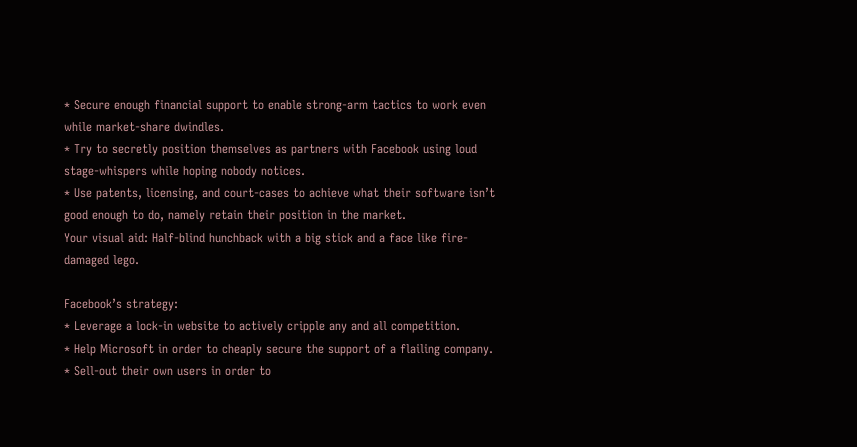* Secure enough financial support to enable strong-arm tactics to work even while market-share dwindles.
* Try to secretly position themselves as partners with Facebook using loud stage-whispers while hoping nobody notices.
* Use patents, licensing, and court-cases to achieve what their software isn’t good enough to do, namely retain their position in the market.
Your visual aid: Half-blind hunchback with a big stick and a face like fire-damaged lego.

Facebook’s strategy:
* Leverage a lock-in website to actively cripple any and all competition.
* Help Microsoft in order to cheaply secure the support of a flailing company.
* Sell-out their own users in order to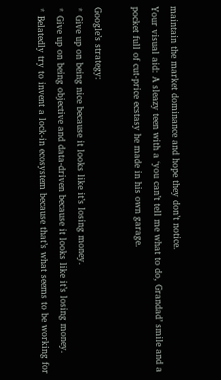maintain the market dominance and hope they don’t notice.
Your visual aid: A sleazy teen with a ‘you can’t tell me what to do, Grandad’ smile and a pocket full of cut-price ecstasy he made in his own garage.

Google’s strategy:
* Give up on being nice because it looks like it’s losing money.
* Give up on being objective and data-driven because it looks like it’s losing money.
* Belatedly try to invent a lock-in ecosystem because that’s what seems to be working for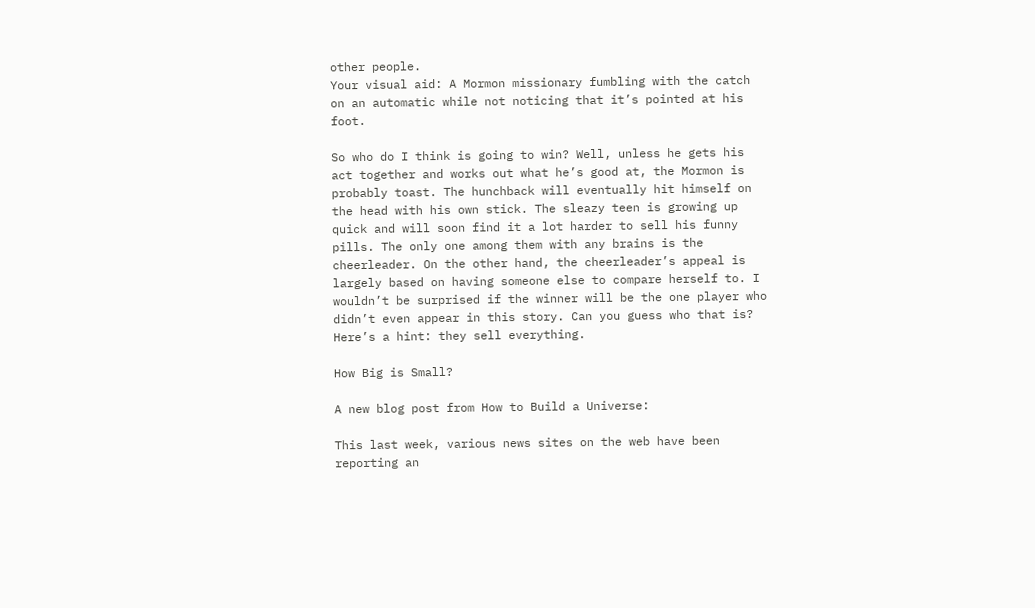other people.
Your visual aid: A Mormon missionary fumbling with the catch on an automatic while not noticing that it’s pointed at his foot.

So who do I think is going to win? Well, unless he gets his act together and works out what he’s good at, the Mormon is probably toast. The hunchback will eventually hit himself on the head with his own stick. The sleazy teen is growing up quick and will soon find it a lot harder to sell his funny pills. The only one among them with any brains is the cheerleader. On the other hand, the cheerleader’s appeal is largely based on having someone else to compare herself to. I wouldn’t be surprised if the winner will be the one player who didn’t even appear in this story. Can you guess who that is? Here’s a hint: they sell everything.

How Big is Small?

A new blog post from How to Build a Universe:

This last week, various news sites on the web have been reporting an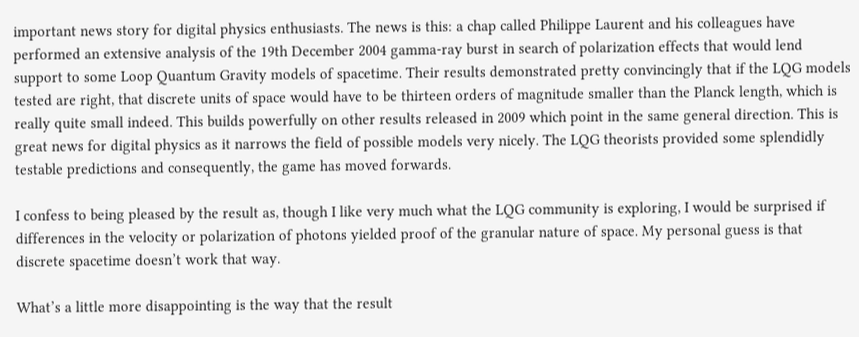important news story for digital physics enthusiasts. The news is this: a chap called Philippe Laurent and his colleagues have performed an extensive analysis of the 19th December 2004 gamma-ray burst in search of polarization effects that would lend support to some Loop Quantum Gravity models of spacetime. Their results demonstrated pretty convincingly that if the LQG models tested are right, that discrete units of space would have to be thirteen orders of magnitude smaller than the Planck length, which is really quite small indeed. This builds powerfully on other results released in 2009 which point in the same general direction. This is great news for digital physics as it narrows the field of possible models very nicely. The LQG theorists provided some splendidly testable predictions and consequently, the game has moved forwards.

I confess to being pleased by the result as, though I like very much what the LQG community is exploring, I would be surprised if differences in the velocity or polarization of photons yielded proof of the granular nature of space. My personal guess is that discrete spacetime doesn’t work that way.

What’s a little more disappointing is the way that the result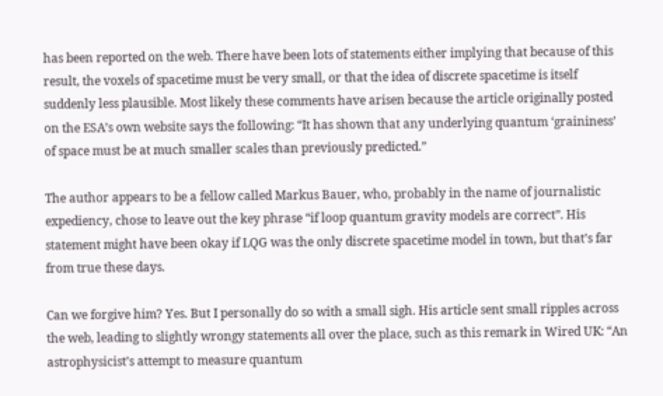has been reported on the web. There have been lots of statements either implying that because of this result, the voxels of spacetime must be very small, or that the idea of discrete spacetime is itself suddenly less plausible. Most likely these comments have arisen because the article originally posted on the ESA’s own website says the following: “It has shown that any underlying quantum ‘graininess’ of space must be at much smaller scales than previously predicted.”

The author appears to be a fellow called Markus Bauer, who, probably in the name of journalistic expediency, chose to leave out the key phrase “if loop quantum gravity models are correct”. His statement might have been okay if LQG was the only discrete spacetime model in town, but that’s far from true these days.

Can we forgive him? Yes. But I personally do so with a small sigh. His article sent small ripples across the web, leading to slightly wrongy statements all over the place, such as this remark in Wired UK: “An astrophysicist’s attempt to measure quantum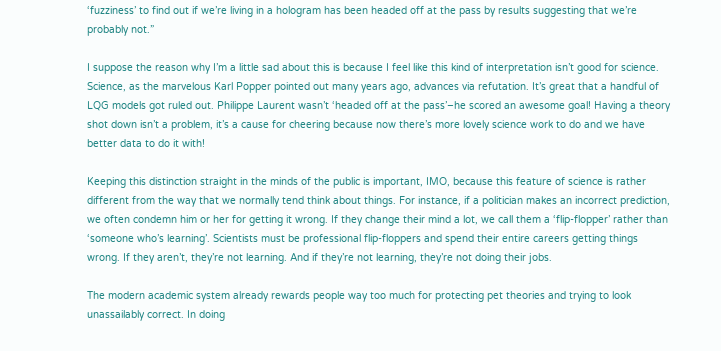‘fuzziness’ to find out if we’re living in a hologram has been headed off at the pass by results suggesting that we’re probably not.”

I suppose the reason why I’m a little sad about this is because I feel like this kind of interpretation isn’t good for science. Science, as the marvelous Karl Popper pointed out many years ago, advances via refutation. It’s great that a handful of LQG models got ruled out. Philippe Laurent wasn’t ‘headed off at the pass’–he scored an awesome goal! Having a theory shot down isn’t a problem, it’s a cause for cheering because now there’s more lovely science work to do and we have better data to do it with!

Keeping this distinction straight in the minds of the public is important, IMO, because this feature of science is rather different from the way that we normally tend think about things. For instance, if a politician makes an incorrect prediction, we often condemn him or her for getting it wrong. If they change their mind a lot, we call them a ‘flip-flopper’ rather than ‘someone who’s learning’. Scientists must be professional flip-floppers and spend their entire careers getting things wrong. If they aren’t, they’re not learning. And if they’re not learning, they’re not doing their jobs.

The modern academic system already rewards people way too much for protecting pet theories and trying to look unassailably correct. In doing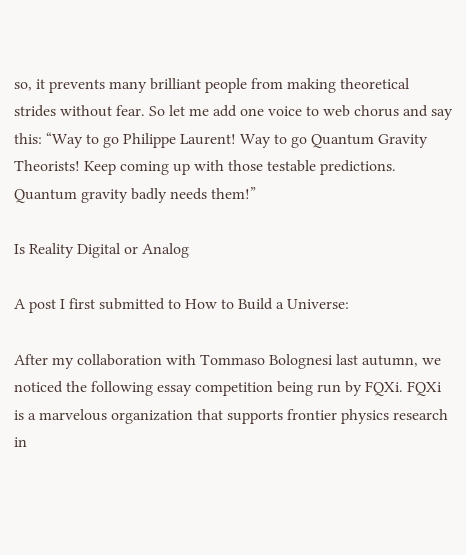so, it prevents many brilliant people from making theoretical strides without fear. So let me add one voice to web chorus and say this: “Way to go Philippe Laurent! Way to go Quantum Gravity Theorists! Keep coming up with those testable predictions. Quantum gravity badly needs them!”

Is Reality Digital or Analog

A post I first submitted to How to Build a Universe:

After my collaboration with Tommaso Bolognesi last autumn, we noticed the following essay competition being run by FQXi. FQXi is a marvelous organization that supports frontier physics research in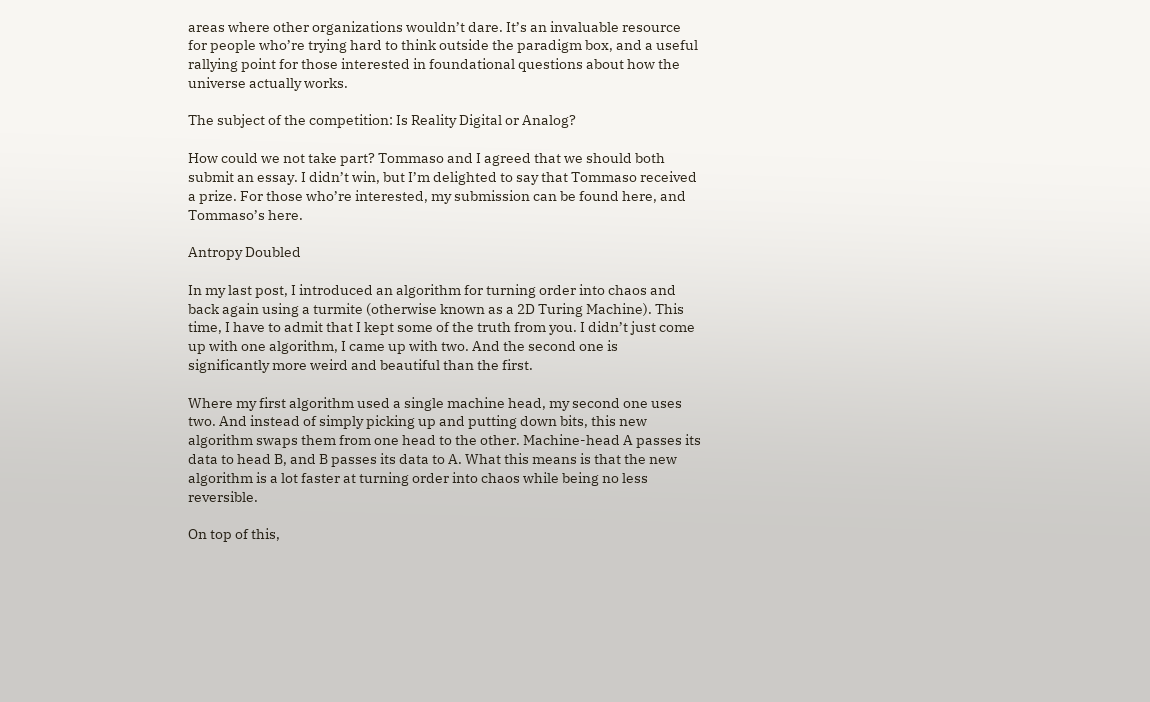areas where other organizations wouldn’t dare. It’s an invaluable resource for people who’re trying hard to think outside the paradigm box, and a useful rallying point for those interested in foundational questions about how the universe actually works.

The subject of the competition: Is Reality Digital or Analog?

How could we not take part? Tommaso and I agreed that we should both submit an essay. I didn’t win, but I’m delighted to say that Tommaso received a prize. For those who’re interested, my submission can be found here, and Tommaso’s here.

Antropy Doubled

In my last post, I introduced an algorithm for turning order into chaos and back again using a turmite (otherwise known as a 2D Turing Machine). This time, I have to admit that I kept some of the truth from you. I didn’t just come up with one algorithm, I came up with two. And the second one is significantly more weird and beautiful than the first.

Where my first algorithm used a single machine head, my second one uses two. And instead of simply picking up and putting down bits, this new algorithm swaps them from one head to the other. Machine-head A passes its data to head B, and B passes its data to A. What this means is that the new algorithm is a lot faster at turning order into chaos while being no less reversible.

On top of this,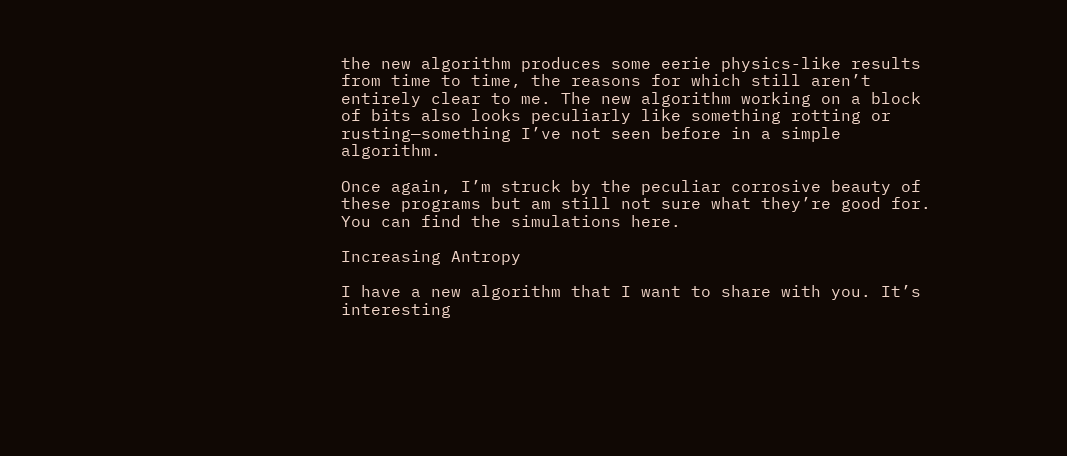the new algorithm produces some eerie physics-like results from time to time, the reasons for which still aren’t entirely clear to me. The new algorithm working on a block of bits also looks peculiarly like something rotting or rusting—something I’ve not seen before in a simple algorithm.

Once again, I’m struck by the peculiar corrosive beauty of these programs but am still not sure what they’re good for. You can find the simulations here.

Increasing Antropy

I have a new algorithm that I want to share with you. It’s interesting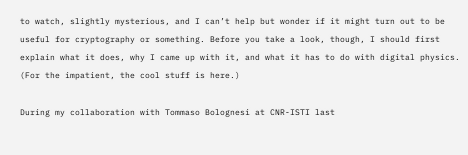to watch, slightly mysterious, and I can’t help but wonder if it might turn out to be useful for cryptography or something. Before you take a look, though, I should first explain what it does, why I came up with it, and what it has to do with digital physics. (For the impatient, the cool stuff is here.)

During my collaboration with Tommaso Bolognesi at CNR-ISTI last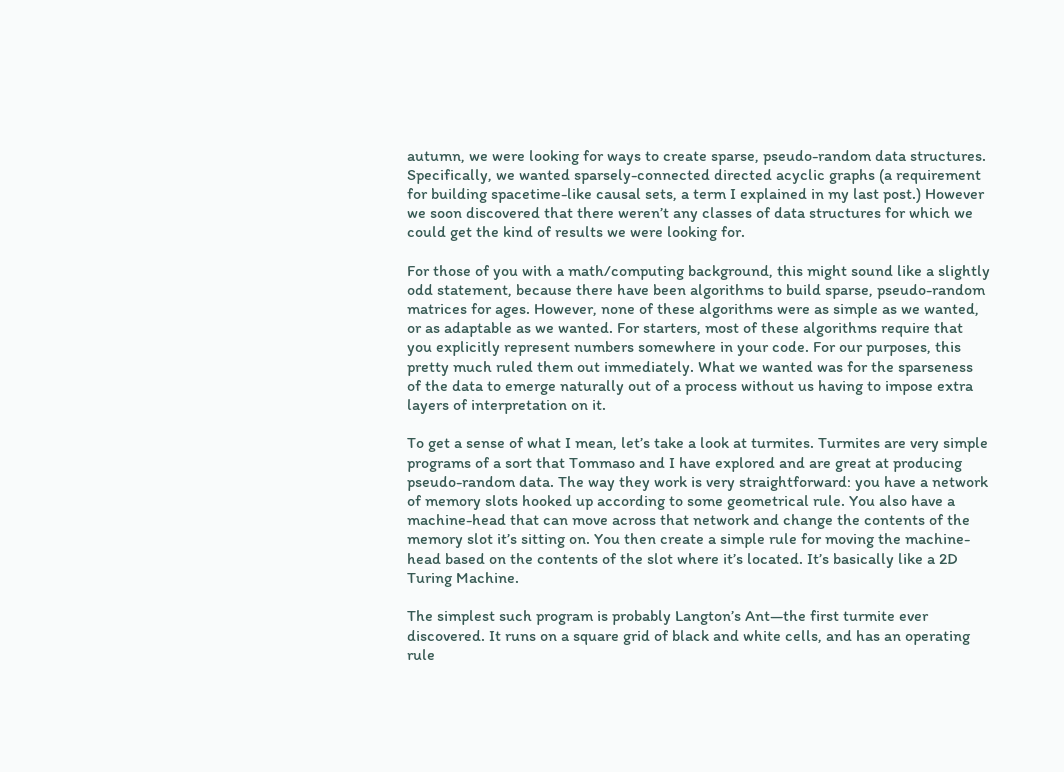autumn, we were looking for ways to create sparse, pseudo-random data structures. Specifically, we wanted sparsely-connected directed acyclic graphs (a requirement for building spacetime-like causal sets, a term I explained in my last post.) However we soon discovered that there weren’t any classes of data structures for which we could get the kind of results we were looking for.

For those of you with a math/computing background, this might sound like a slightly odd statement, because there have been algorithms to build sparse, pseudo-random matrices for ages. However, none of these algorithms were as simple as we wanted, or as adaptable as we wanted. For starters, most of these algorithms require that you explicitly represent numbers somewhere in your code. For our purposes, this pretty much ruled them out immediately. What we wanted was for the sparseness of the data to emerge naturally out of a process without us having to impose extra layers of interpretation on it.

To get a sense of what I mean, let’s take a look at turmites. Turmites are very simple programs of a sort that Tommaso and I have explored and are great at producing pseudo-random data. The way they work is very straightforward: you have a network of memory slots hooked up according to some geometrical rule. You also have a machine-head that can move across that network and change the contents of the memory slot it’s sitting on. You then create a simple rule for moving the machine-head based on the contents of the slot where it’s located. It’s basically like a 2D Turing Machine.

The simplest such program is probably Langton’s Ant—the first turmite ever discovered. It runs on a square grid of black and white cells, and has an operating rule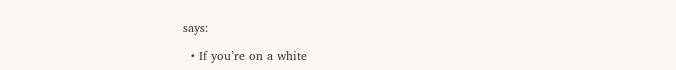says:

  • If you’re on a white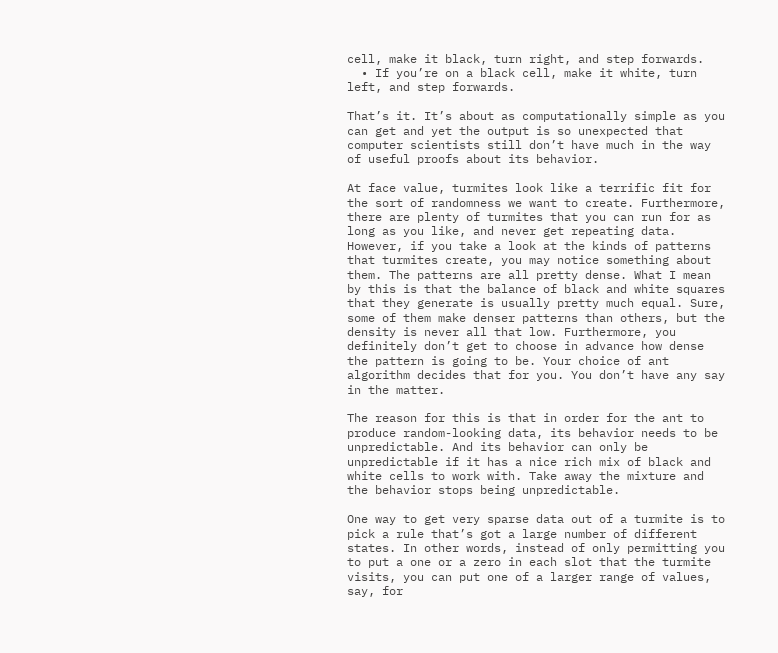cell, make it black, turn right, and step forwards.
  • If you’re on a black cell, make it white, turn left, and step forwards.

That’s it. It’s about as computationally simple as you can get and yet the output is so unexpected that computer scientists still don’t have much in the way of useful proofs about its behavior.

At face value, turmites look like a terrific fit for the sort of randomness we want to create. Furthermore, there are plenty of turmites that you can run for as long as you like, and never get repeating data. However, if you take a look at the kinds of patterns that turmites create, you may notice something about them. The patterns are all pretty dense. What I mean by this is that the balance of black and white squares that they generate is usually pretty much equal. Sure, some of them make denser patterns than others, but the density is never all that low. Furthermore, you definitely don’t get to choose in advance how dense the pattern is going to be. Your choice of ant algorithm decides that for you. You don’t have any say in the matter.

The reason for this is that in order for the ant to produce random-looking data, its behavior needs to be unpredictable. And its behavior can only be unpredictable if it has a nice rich mix of black and white cells to work with. Take away the mixture and the behavior stops being unpredictable.

One way to get very sparse data out of a turmite is to pick a rule that’s got a large number of different states. In other words, instead of only permitting you to put a one or a zero in each slot that the turmite visits, you can put one of a larger range of values, say, for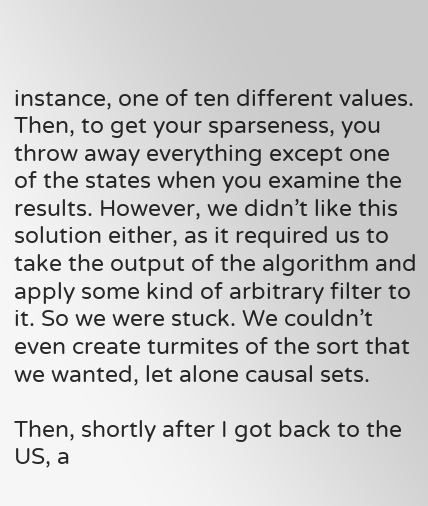instance, one of ten different values. Then, to get your sparseness, you throw away everything except one of the states when you examine the results. However, we didn’t like this solution either, as it required us to take the output of the algorithm and apply some kind of arbitrary filter to it. So we were stuck. We couldn’t even create turmites of the sort that we wanted, let alone causal sets.

Then, shortly after I got back to the US, a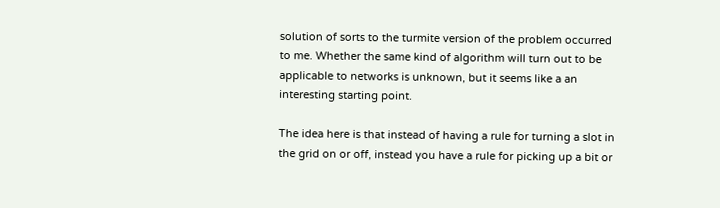solution of sorts to the turmite version of the problem occurred to me. Whether the same kind of algorithm will turn out to be applicable to networks is unknown, but it seems like a an interesting starting point.

The idea here is that instead of having a rule for turning a slot in the grid on or off, instead you have a rule for picking up a bit or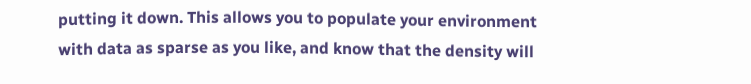putting it down. This allows you to populate your environment with data as sparse as you like, and know that the density will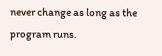never change as long as the program runs.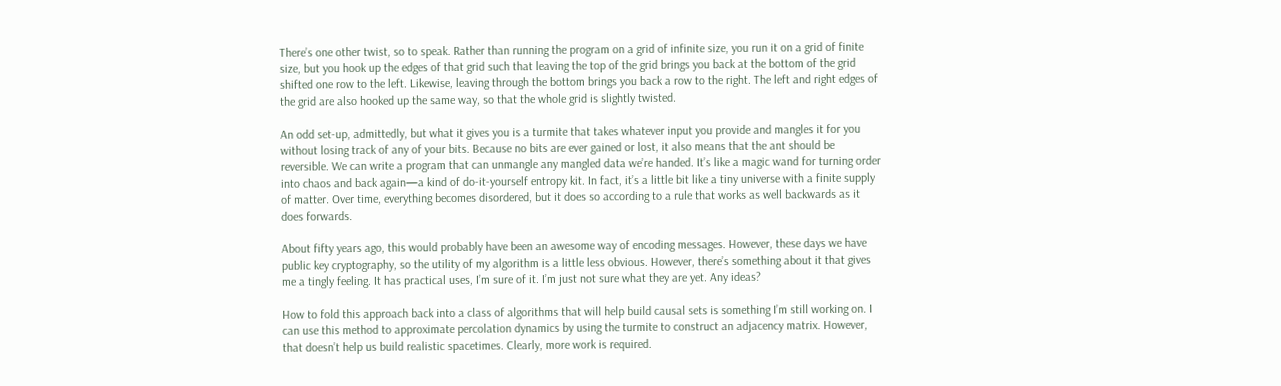There’s one other twist, so to speak. Rather than running the program on a grid of infinite size, you run it on a grid of finite size, but you hook up the edges of that grid such that leaving the top of the grid brings you back at the bottom of the grid shifted one row to the left. Likewise, leaving through the bottom brings you back a row to the right. The left and right edges of the grid are also hooked up the same way, so that the whole grid is slightly twisted.

An odd set-up, admittedly, but what it gives you is a turmite that takes whatever input you provide and mangles it for you without losing track of any of your bits. Because no bits are ever gained or lost, it also means that the ant should be reversible. We can write a program that can unmangle any mangled data we’re handed. It’s like a magic wand for turning order into chaos and back again—a kind of do-it-yourself entropy kit. In fact, it’s a little bit like a tiny universe with a finite supply of matter. Over time, everything becomes disordered, but it does so according to a rule that works as well backwards as it does forwards.

About fifty years ago, this would probably have been an awesome way of encoding messages. However, these days we have public key cryptography, so the utility of my algorithm is a little less obvious. However, there’s something about it that gives me a tingly feeling. It has practical uses, I’m sure of it. I’m just not sure what they are yet. Any ideas?

How to fold this approach back into a class of algorithms that will help build causal sets is something I’m still working on. I can use this method to approximate percolation dynamics by using the turmite to construct an adjacency matrix. However, that doesn’t help us build realistic spacetimes. Clearly, more work is required.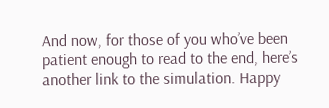And now, for those of you who’ve been patient enough to read to the end, here’s another link to the simulation. Happy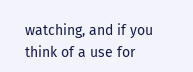watching, and if you think of a use for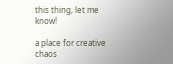this thing, let me know!

a place for creative chaos